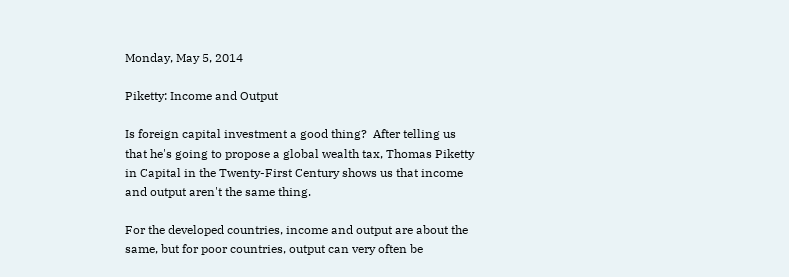Monday, May 5, 2014

Piketty: Income and Output

Is foreign capital investment a good thing?  After telling us that he's going to propose a global wealth tax, Thomas Piketty in Capital in the Twenty-First Century shows us that income and output aren't the same thing.

For the developed countries, income and output are about the same, but for poor countries, output can very often be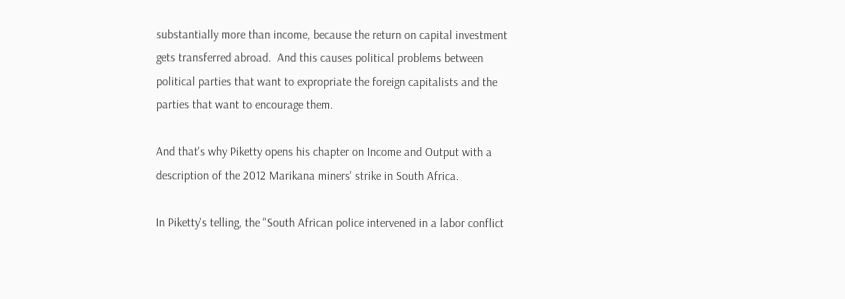substantially more than income, because the return on capital investment gets transferred abroad.  And this causes political problems between political parties that want to expropriate the foreign capitalists and the parties that want to encourage them.

And that's why Piketty opens his chapter on Income and Output with a description of the 2012 Marikana miners' strike in South Africa.

In Piketty's telling, the "South African police intervened in a labor conflict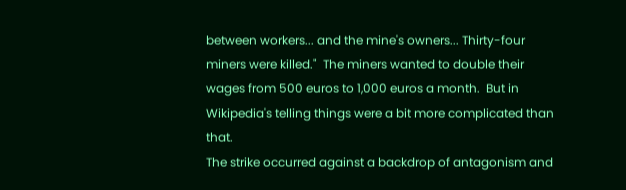between workers... and the mine's owners... Thirty-four miners were killed."  The miners wanted to double their wages from 500 euros to 1,000 euros a month.  But in Wikipedia's telling things were a bit more complicated than that.
The strike occurred against a backdrop of antagonism and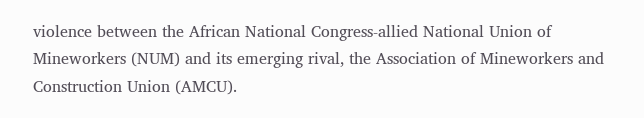violence between the African National Congress-allied National Union of Mineworkers (NUM) and its emerging rival, the Association of Mineworkers and Construction Union (AMCU).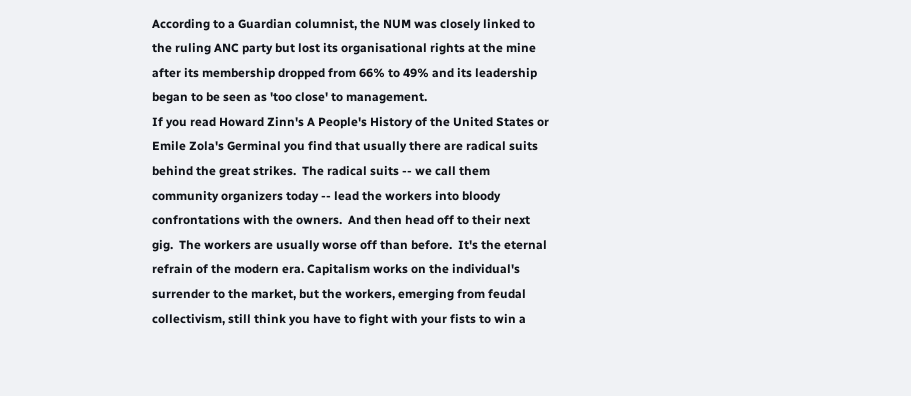According to a Guardian columnist, the NUM was closely linked to the ruling ANC party but lost its organisational rights at the mine after its membership dropped from 66% to 49% and its leadership began to be seen as 'too close' to management.
If you read Howard Zinn's A People's History of the United States or Emile Zola's Germinal you find that usually there are radical suits behind the great strikes.  The radical suits -- we call them community organizers today -- lead the workers into bloody confrontations with the owners.  And then head off to their next gig.  The workers are usually worse off than before.  It's the eternal refrain of the modern era. Capitalism works on the individual's surrender to the market, but the workers, emerging from feudal collectivism, still think you have to fight with your fists to win a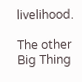livelihood.

The other Big Thing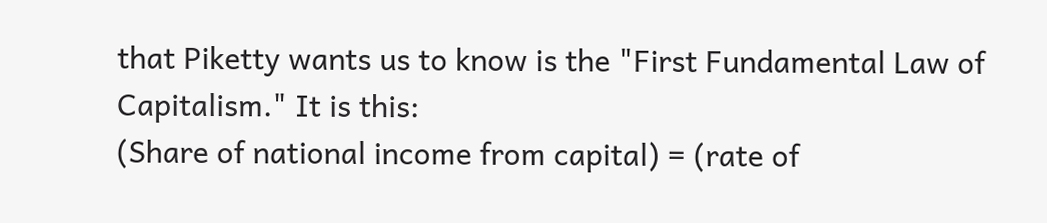that Piketty wants us to know is the "First Fundamental Law of Capitalism." It is this:
(Share of national income from capital) = (rate of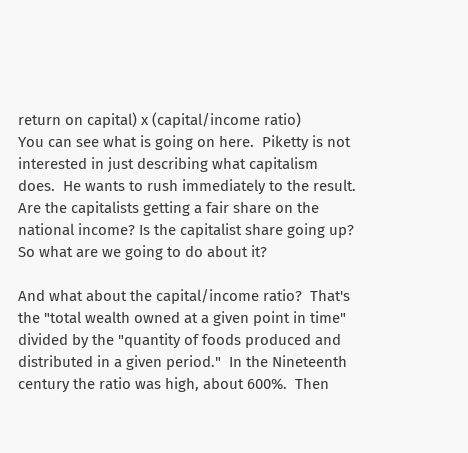return on capital) x (capital/income ratio)
You can see what is going on here.  Piketty is not interested in just describing what capitalism does.  He wants to rush immediately to the result.  Are the capitalists getting a fair share on the national income? Is the capitalist share going up?  So what are we going to do about it?

And what about the capital/income ratio?  That's the "total wealth owned at a given point in time" divided by the "quantity of foods produced and distributed in a given period."  In the Nineteenth century the ratio was high, about 600%.  Then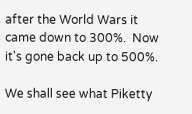after the World Wars it came down to 300%.  Now it's gone back up to 500%.

We shall see what Piketty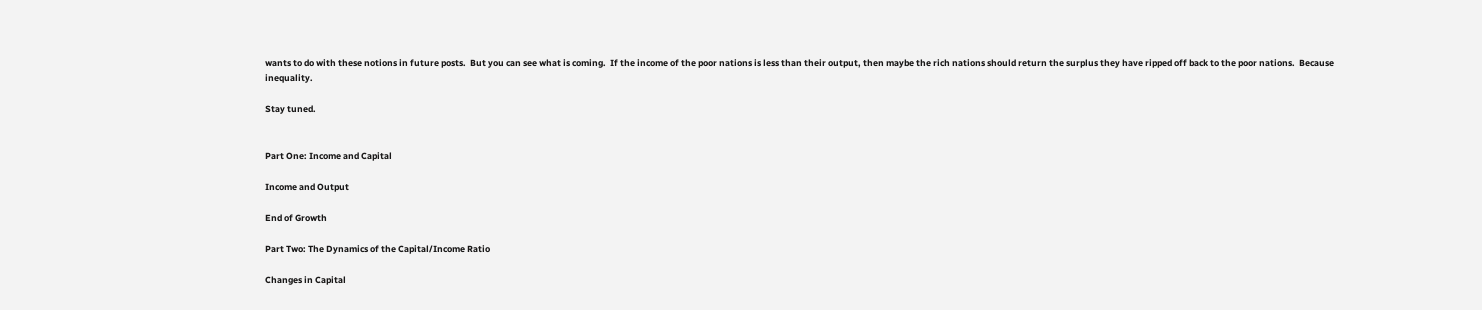wants to do with these notions in future posts.  But you can see what is coming.  If the income of the poor nations is less than their output, then maybe the rich nations should return the surplus they have ripped off back to the poor nations.  Because inequality.

Stay tuned.


Part One: Income and Capital

Income and Output

End of Growth

Part Two: The Dynamics of the Capital/Income Ratio

Changes in Capital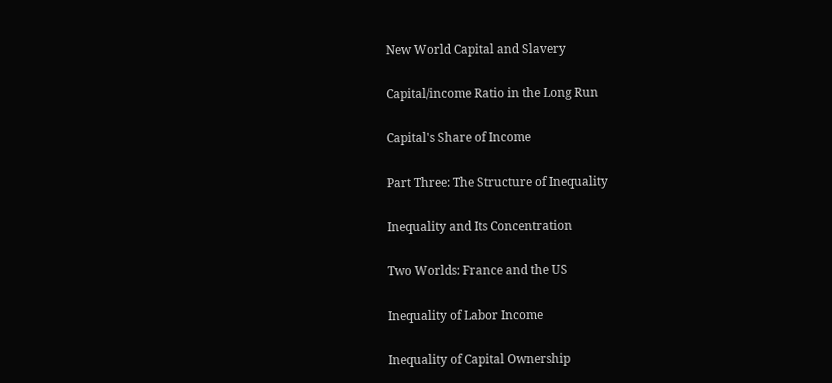New World Capital and Slavery

Capital/income Ratio in the Long Run

Capital's Share of Income

Part Three: The Structure of Inequality

Inequality and Its Concentration

Two Worlds: France and the US

Inequality of Labor Income

Inequality of Capital Ownership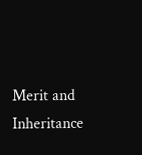Merit and Inheritance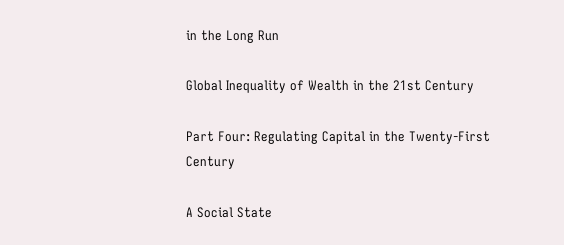in the Long Run

Global Inequality of Wealth in the 21st Century

Part Four: Regulating Capital in the Twenty-First Century

A Social State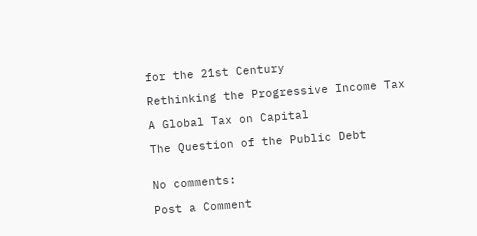for the 21st Century

Rethinking the Progressive Income Tax

A Global Tax on Capital

The Question of the Public Debt


No comments:

Post a Comment